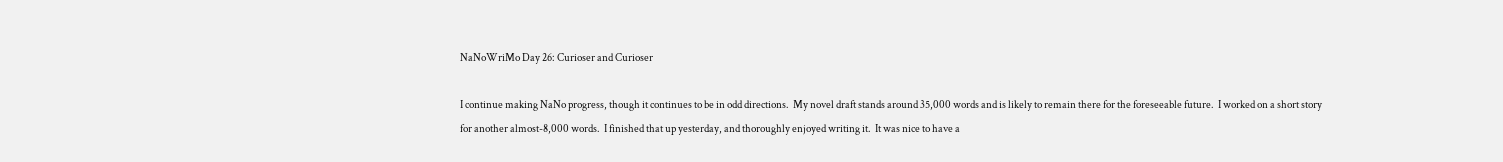NaNoWriMo Day 26: Curioser and Curioser

I continue making NaNo progress, though it continues to be in odd directions.  My novel draft stands around 35,000 words and is likely to remain there for the foreseeable future.  I worked on a short story for another almost-8,000 words.  I finished that up yesterday, and thoroughly enjoyed writing it.  It was nice to have a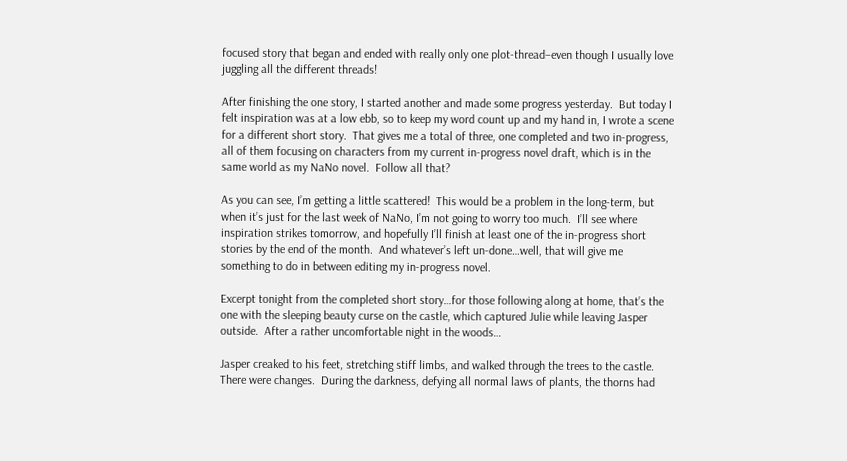focused story that began and ended with really only one plot-thread–even though I usually love juggling all the different threads!

After finishing the one story, I started another and made some progress yesterday.  But today I felt inspiration was at a low ebb, so to keep my word count up and my hand in, I wrote a scene for a different short story.  That gives me a total of three, one completed and two in-progress, all of them focusing on characters from my current in-progress novel draft, which is in the same world as my NaNo novel.  Follow all that?

As you can see, I’m getting a little scattered!  This would be a problem in the long-term, but when it’s just for the last week of NaNo, I’m not going to worry too much.  I’ll see where inspiration strikes tomorrow, and hopefully I’ll finish at least one of the in-progress short stories by the end of the month.  And whatever’s left un-done…well, that will give me something to do in between editing my in-progress novel.

Excerpt tonight from the completed short story…for those following along at home, that’s the one with the sleeping beauty curse on the castle, which captured Julie while leaving Jasper outside.  After a rather uncomfortable night in the woods…

Jasper creaked to his feet, stretching stiff limbs, and walked through the trees to the castle.  There were changes.  During the darkness, defying all normal laws of plants, the thorns had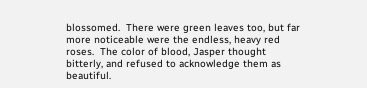blossomed.  There were green leaves too, but far more noticeable were the endless, heavy red roses.  The color of blood, Jasper thought bitterly, and refused to acknowledge them as beautiful.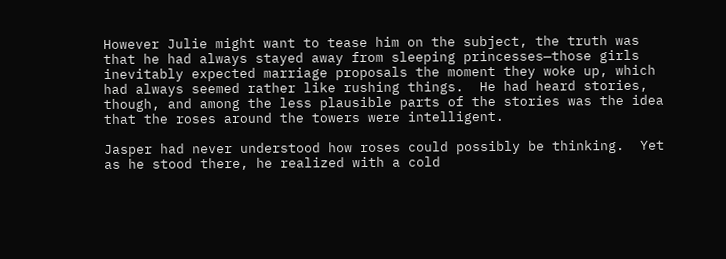However Julie might want to tease him on the subject, the truth was that he had always stayed away from sleeping princesses—those girls inevitably expected marriage proposals the moment they woke up, which had always seemed rather like rushing things.  He had heard stories, though, and among the less plausible parts of the stories was the idea that the roses around the towers were intelligent.

Jasper had never understood how roses could possibly be thinking.  Yet as he stood there, he realized with a cold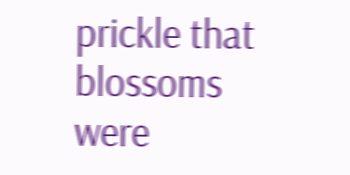prickle that blossoms were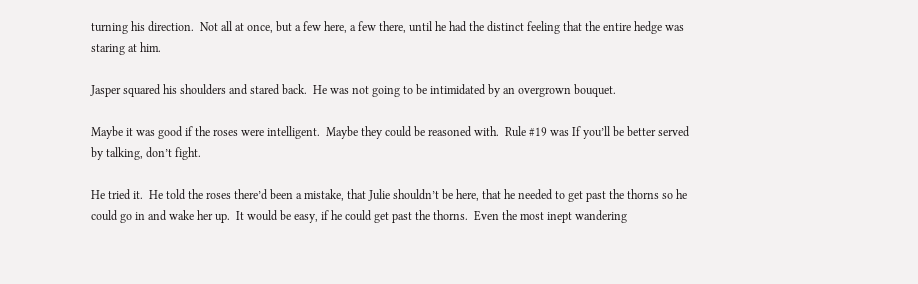turning his direction.  Not all at once, but a few here, a few there, until he had the distinct feeling that the entire hedge was staring at him.

Jasper squared his shoulders and stared back.  He was not going to be intimidated by an overgrown bouquet.

Maybe it was good if the roses were intelligent.  Maybe they could be reasoned with.  Rule #19 was If you’ll be better served by talking, don’t fight.

He tried it.  He told the roses there’d been a mistake, that Julie shouldn’t be here, that he needed to get past the thorns so he could go in and wake her up.  It would be easy, if he could get past the thorns.  Even the most inept wandering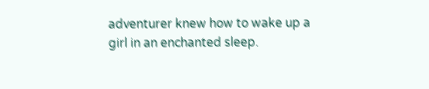adventurer knew how to wake up a girl in an enchanted sleep.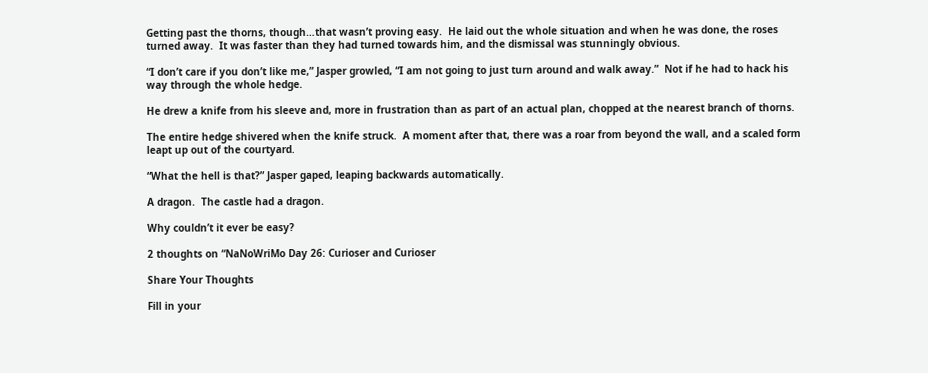Getting past the thorns, though…that wasn’t proving easy.  He laid out the whole situation and when he was done, the roses turned away.  It was faster than they had turned towards him, and the dismissal was stunningly obvious.

“I don’t care if you don’t like me,” Jasper growled, “I am not going to just turn around and walk away.”  Not if he had to hack his way through the whole hedge.

He drew a knife from his sleeve and, more in frustration than as part of an actual plan, chopped at the nearest branch of thorns.

The entire hedge shivered when the knife struck.  A moment after that, there was a roar from beyond the wall, and a scaled form leapt up out of the courtyard.

“What the hell is that?” Jasper gaped, leaping backwards automatically.

A dragon.  The castle had a dragon.

Why couldn’t it ever be easy?

2 thoughts on “NaNoWriMo Day 26: Curioser and Curioser

Share Your Thoughts

Fill in your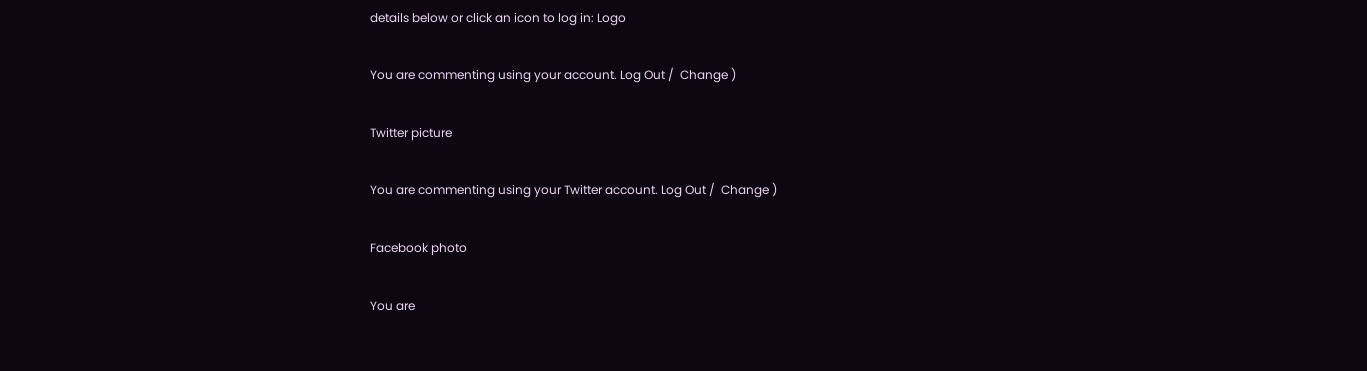details below or click an icon to log in: Logo

You are commenting using your account. Log Out /  Change )

Twitter picture

You are commenting using your Twitter account. Log Out /  Change )

Facebook photo

You are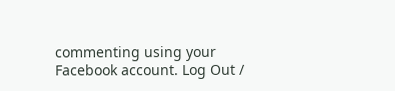commenting using your Facebook account. Log Out /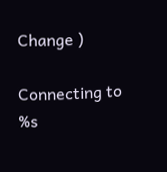Change )

Connecting to %s